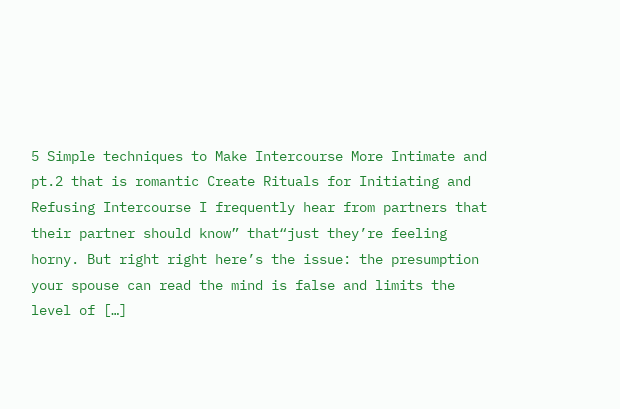5 Simple techniques to Make Intercourse More Intimate and pt.2 that is romantic Create Rituals for Initiating and Refusing Intercourse I frequently hear from partners that their partner should know” that“just they’re feeling horny. But right right here’s the issue: the presumption your spouse can read the mind is false and limits the level of […]